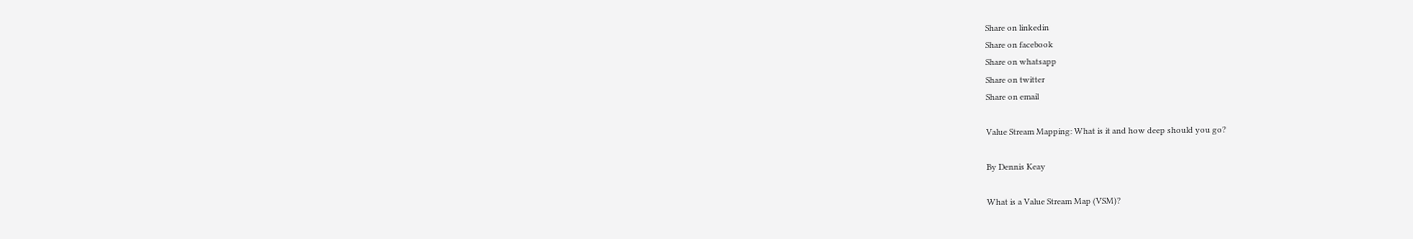Share on linkedin
Share on facebook
Share on whatsapp
Share on twitter
Share on email

Value Stream Mapping: What is it and how deep should you go?

By Dennis Keay

What is a Value Stream Map (VSM)?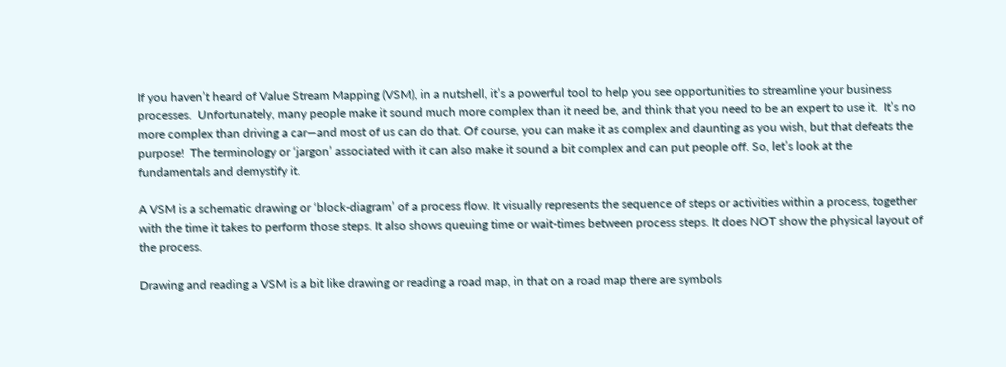If you haven’t heard of Value Stream Mapping (VSM), in a nutshell, it’s a powerful tool to help you see opportunities to streamline your business processes.  Unfortunately, many people make it sound much more complex than it need be, and think that you need to be an expert to use it.  It’s no more complex than driving a car—and most of us can do that. Of course, you can make it as complex and daunting as you wish, but that defeats the purpose!  The terminology or ‘jargon’ associated with it can also make it sound a bit complex and can put people off. So, let’s look at the fundamentals and demystify it.

A VSM is a schematic drawing or ‘block-diagram’ of a process flow. It visually represents the sequence of steps or activities within a process, together with the time it takes to perform those steps. It also shows queuing time or wait-times between process steps. It does NOT show the physical layout of the process.

Drawing and reading a VSM is a bit like drawing or reading a road map, in that on a road map there are symbols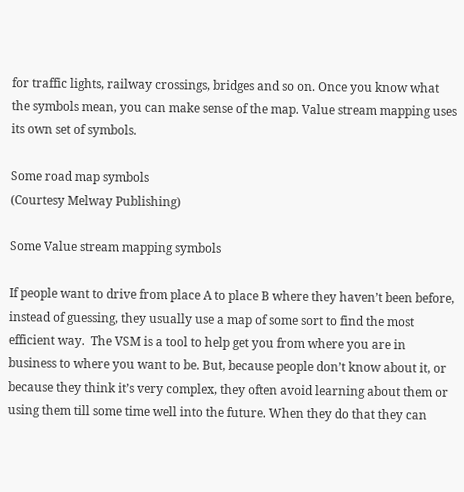for traffic lights, railway crossings, bridges and so on. Once you know what the symbols mean, you can make sense of the map. Value stream mapping uses its own set of symbols.

Some road map symbols
(Courtesy Melway Publishing)

Some Value stream mapping symbols

If people want to drive from place A to place B where they haven’t been before, instead of guessing, they usually use a map of some sort to find the most efficient way.  The VSM is a tool to help get you from where you are in business to where you want to be. But, because people don’t know about it, or because they think it’s very complex, they often avoid learning about them or using them till some time well into the future. When they do that they can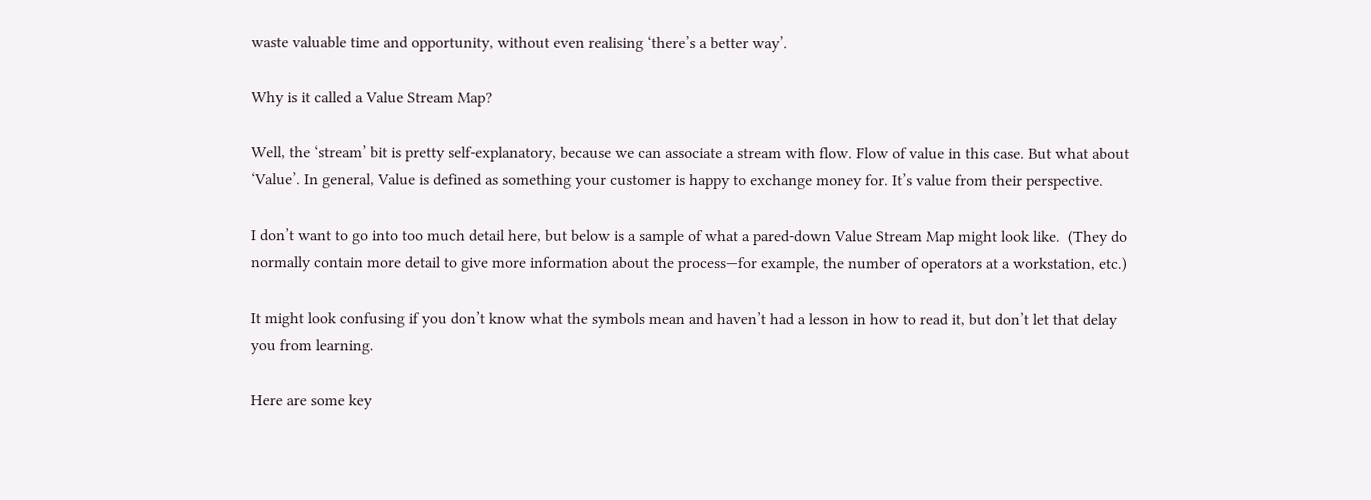waste valuable time and opportunity, without even realising ‘there’s a better way’.

Why is it called a Value Stream Map?

Well, the ‘stream’ bit is pretty self-explanatory, because we can associate a stream with flow. Flow of value in this case. But what about ‘Value’. In general, Value is defined as something your customer is happy to exchange money for. It’s value from their perspective.

I don’t want to go into too much detail here, but below is a sample of what a pared-down Value Stream Map might look like.  (They do normally contain more detail to give more information about the process—for example, the number of operators at a workstation, etc.)

It might look confusing if you don’t know what the symbols mean and haven’t had a lesson in how to read it, but don’t let that delay you from learning.

Here are some key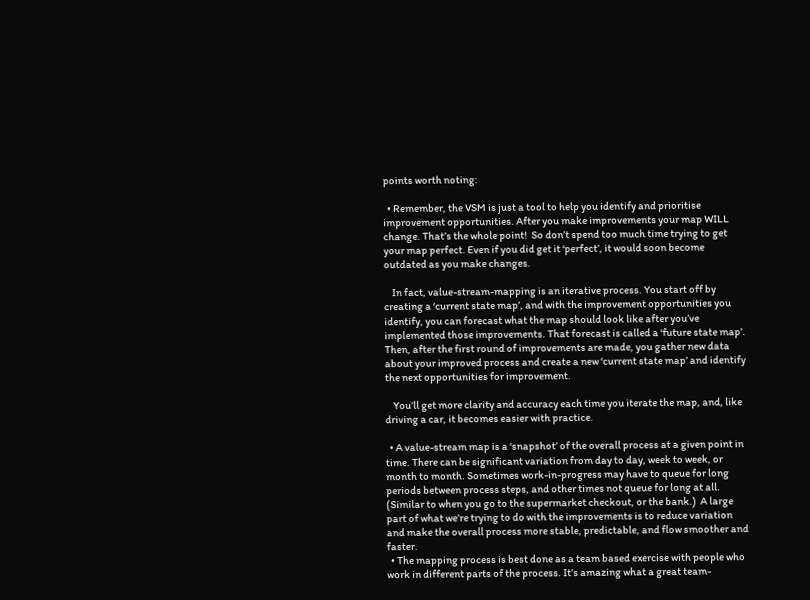points worth noting:

  • Remember, the VSM is just a tool to help you identify and prioritise improvement opportunities. After you make improvements your map WILL change. That’s the whole point!  So don’t spend too much time trying to get your map perfect. Even if you did get it ‘perfect’, it would soon become outdated as you make changes.

    In fact, value-stream-mapping is an iterative process. You start off by creating a ‘current state map’, and with the improvement opportunities you identify, you can forecast what the map should look like after you’ve implemented those improvements. That forecast is called a ‘future state map’.  Then, after the first round of improvements are made, you gather new data about your improved process and create a new ‘current state map’ and identify the next opportunities for improvement.

    You’ll get more clarity and accuracy each time you iterate the map, and, like driving a car, it becomes easier with practice.

  • A value-stream map is a ‘snapshot’ of the overall process at a given point in time. There can be significant variation from day to day, week to week, or month to month. Sometimes work-in-progress may have to queue for long periods between process steps, and other times not queue for long at all. (Similar to when you go to the supermarket checkout, or the bank.)  A large part of what we’re trying to do with the improvements is to reduce variation and make the overall process more stable, predictable, and flow smoother and faster.
  • The mapping process is best done as a team based exercise with people who work in different parts of the process. It’s amazing what a great team-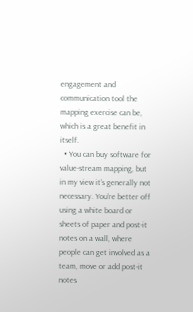engagement and communication tool the mapping exercise can be, which is a great benefit in itself.
  • You can buy software for value-stream mapping, but in my view it’s generally not necessary. You’re better off using a white board or sheets of paper and post-it notes on a wall, where people can get involved as a team, move or add post-it notes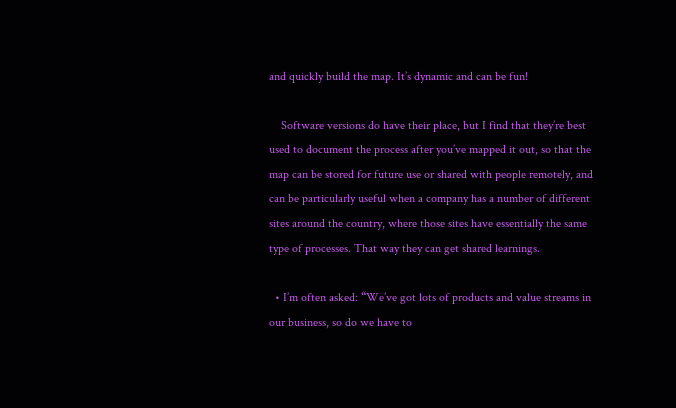and quickly build the map. It’s dynamic and can be fun!

    Software versions do have their place, but I find that they’re best used to document the process after you’ve mapped it out, so that the map can be stored for future use or shared with people remotely, and can be particularly useful when a company has a number of different sites around the country, where those sites have essentially the same type of processes. That way they can get shared learnings.

  • I’m often asked: “We’ve got lots of products and value streams in our business, so do we have to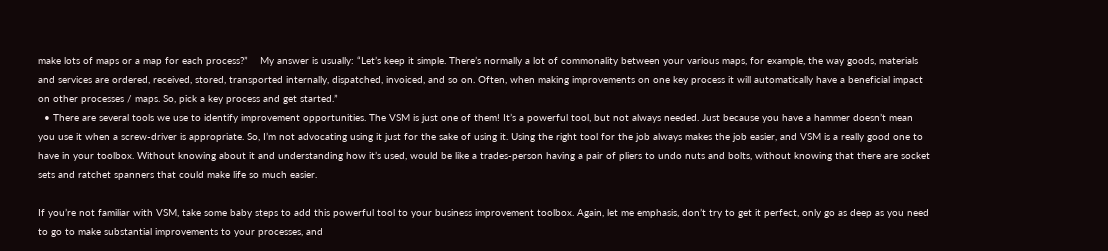make lots of maps or a map for each process?”    My answer is usually: “Let’s keep it simple. There’s normally a lot of commonality between your various maps, for example, the way goods, materials and services are ordered, received, stored, transported internally, dispatched, invoiced, and so on. Often, when making improvements on one key process it will automatically have a beneficial impact on other processes / maps. So, pick a key process and get started.”
  • There are several tools we use to identify improvement opportunities. The VSM is just one of them! It’s a powerful tool, but not always needed. Just because you have a hammer doesn’t mean you use it when a screw-driver is appropriate. So, I’m not advocating using it just for the sake of using it. Using the right tool for the job always makes the job easier, and VSM is a really good one to have in your toolbox. Without knowing about it and understanding how it’s used, would be like a trades-person having a pair of pliers to undo nuts and bolts, without knowing that there are socket sets and ratchet spanners that could make life so much easier.

If you’re not familiar with VSM, take some baby steps to add this powerful tool to your business improvement toolbox. Again, let me emphasis, don’t try to get it perfect, only go as deep as you need to go to make substantial improvements to your processes, and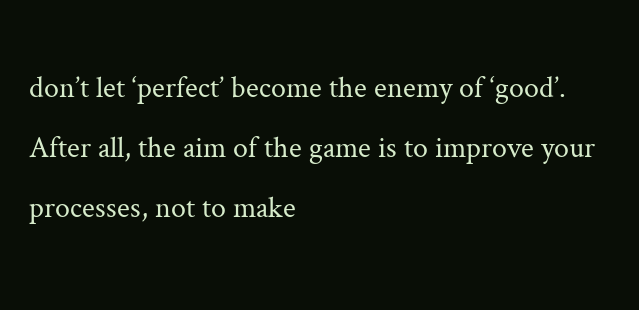don’t let ‘perfect’ become the enemy of ‘good’. After all, the aim of the game is to improve your processes, not to make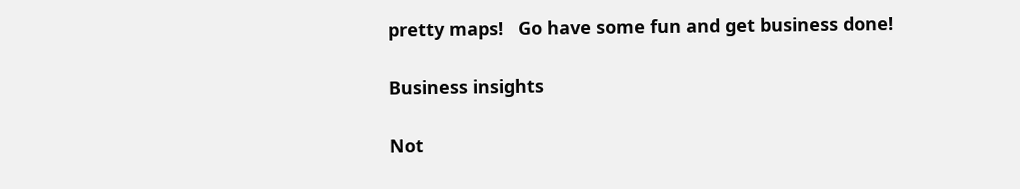pretty maps!   Go have some fun and get business done!

Business insights

Not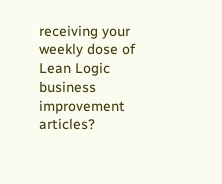receiving your weekly dose of Lean Logic business improvement articles?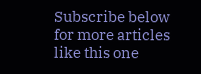Subscribe below for more articles like this one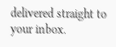delivered straight to your inbox.